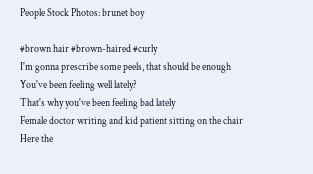People Stock Photos: brunet boy

#brown hair #brown-haired #curly
I'm gonna prescribe some peels, that should be enough
You've been feeling well lately?
That's why you've been feeling bad lately
Female doctor writing and kid patient sitting on the chair
Here the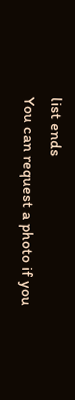list ends
You can request a photo if you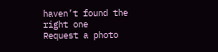haven’t found the right one
Request a photo